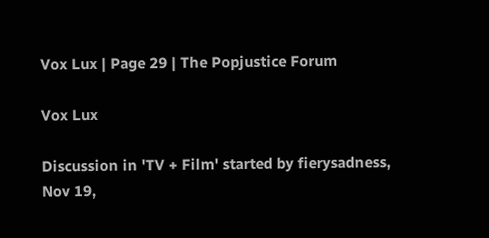Vox Lux | Page 29 | The Popjustice Forum

Vox Lux

Discussion in 'TV + Film' started by fierysadness, Nov 19,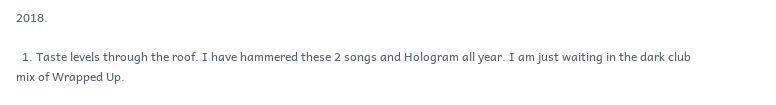2018.

  1. Taste levels through the roof. I have hammered these 2 songs and Hologram all year. I am just waiting in the dark club mix of Wrapped Up.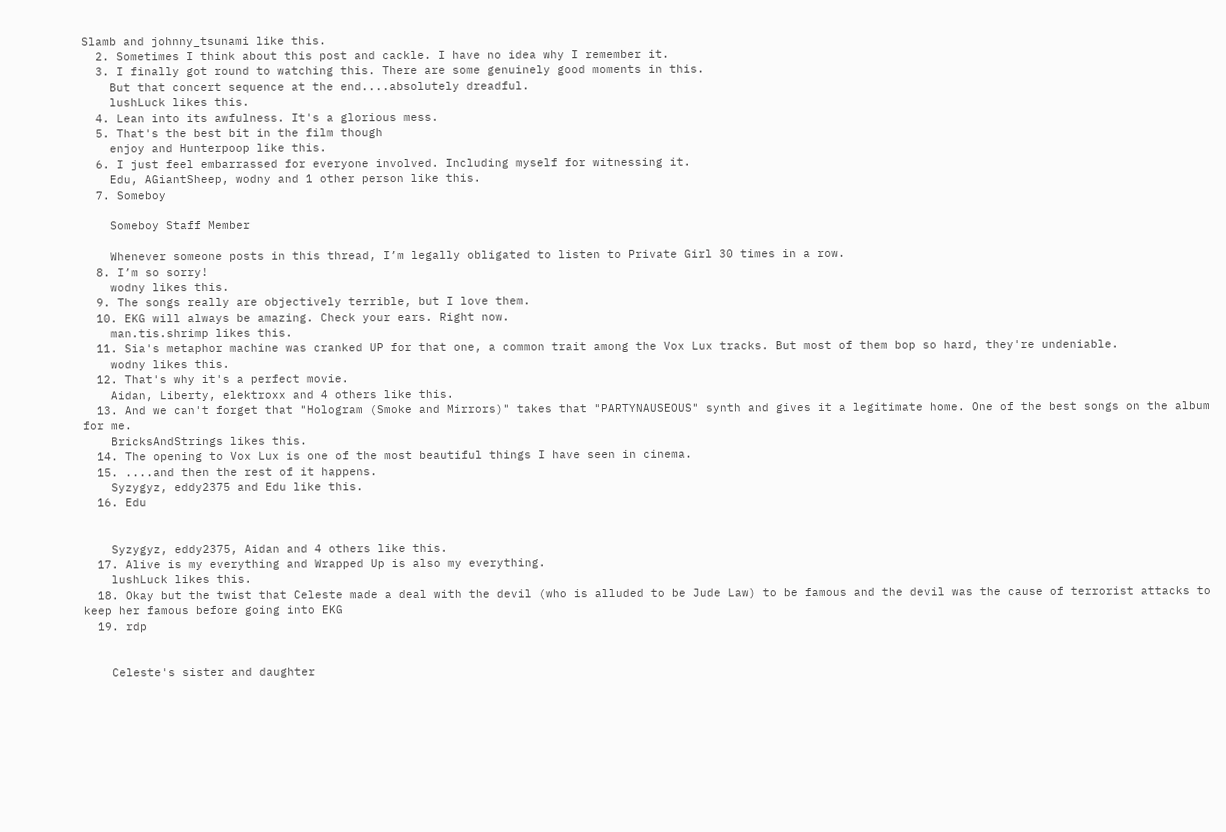Slamb and johnny_tsunami like this.
  2. Sometimes I think about this post and cackle. I have no idea why I remember it.
  3. I finally got round to watching this. There are some genuinely good moments in this.
    But that concert sequence at the end....absolutely dreadful.
    lushLuck likes this.
  4. Lean into its awfulness. It's a glorious mess.
  5. That's the best bit in the film though
    enjoy and Hunterpoop like this.
  6. I just feel embarrassed for everyone involved. Including myself for witnessing it.
    Edu, AGiantSheep, wodny and 1 other person like this.
  7. Someboy

    Someboy Staff Member

    Whenever someone posts in this thread, I’m legally obligated to listen to Private Girl 30 times in a row.
  8. I’m so sorry!
    wodny likes this.
  9. The songs really are objectively terrible, but I love them.
  10. EKG will always be amazing. Check your ears. Right now.
    man.tis.shrimp likes this.
  11. Sia's metaphor machine was cranked UP for that one, a common trait among the Vox Lux tracks. But most of them bop so hard, they're undeniable.
    wodny likes this.
  12. That's why it's a perfect movie.
    Aidan, Liberty, elektroxx and 4 others like this.
  13. And we can't forget that "Hologram (Smoke and Mirrors)" takes that "PARTYNAUSEOUS" synth and gives it a legitimate home. One of the best songs on the album for me.
    BricksAndStrings likes this.
  14. The opening to Vox Lux is one of the most beautiful things I have seen in cinema.
  15. ....and then the rest of it happens.
    Syzygyz, eddy2375 and Edu like this.
  16. Edu


    Syzygyz, eddy2375, Aidan and 4 others like this.
  17. Alive is my everything and Wrapped Up is also my everything.
    lushLuck likes this.
  18. Okay but the twist that Celeste made a deal with the devil (who is alluded to be Jude Law) to be famous and the devil was the cause of terrorist attacks to keep her famous before going into EKG
  19. rdp


    Celeste's sister and daughter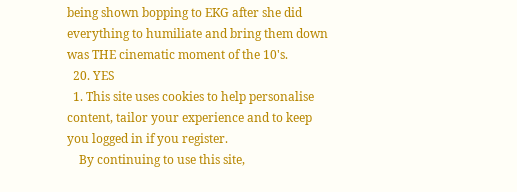being shown bopping to EKG after she did everything to humiliate and bring them down was THE cinematic moment of the 10's.
  20. YES
  1. This site uses cookies to help personalise content, tailor your experience and to keep you logged in if you register.
    By continuing to use this site,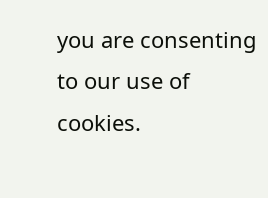you are consenting to our use of cookies.